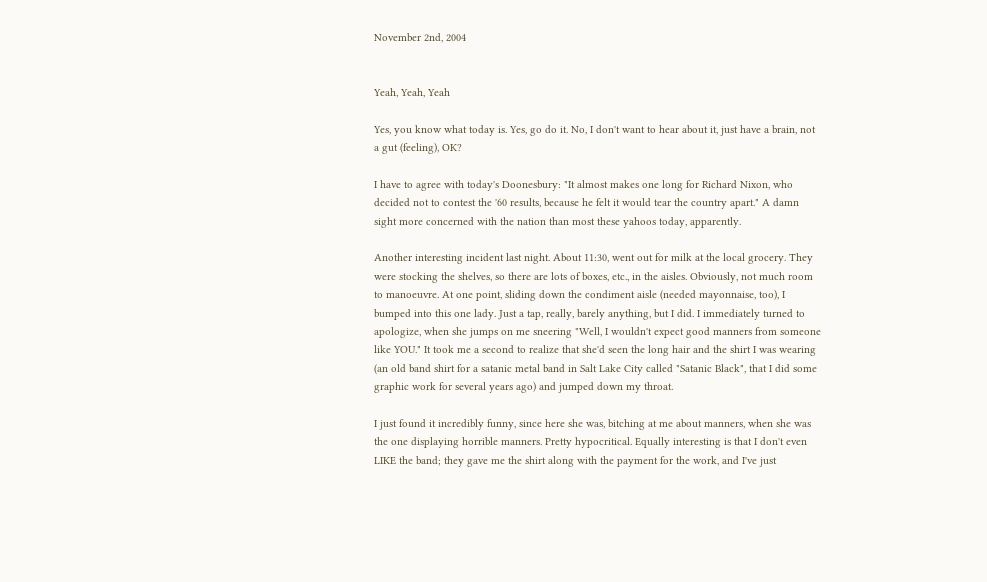November 2nd, 2004


Yeah, Yeah, Yeah

Yes, you know what today is. Yes, go do it. No, I don't want to hear about it, just have a brain, not a gut (feeling), OK?

I have to agree with today's Doonesbury: "It almost makes one long for Richard Nixon, who decided not to contest the '60 results, because he felt it would tear the country apart." A damn sight more concerned with the nation than most these yahoos today, apparently.

Another interesting incident last night. About 11:30, went out for milk at the local grocery. They were stocking the shelves, so there are lots of boxes, etc., in the aisles. Obviously, not much room to manoeuvre. At one point, sliding down the condiment aisle (needed mayonnaise, too), I bumped into this one lady. Just a tap, really, barely anything, but I did. I immediately turned to apologize, when she jumps on me sneering "Well, I wouldn't expect good manners from someone like YOU." It took me a second to realize that she'd seen the long hair and the shirt I was wearing (an old band shirt for a satanic metal band in Salt Lake City called "Satanic Black", that I did some graphic work for several years ago) and jumped down my throat.

I just found it incredibly funny, since here she was, bitching at me about manners, when she was the one displaying horrible manners. Pretty hypocritical. Equally interesting is that I don't even LIKE the band; they gave me the shirt along with the payment for the work, and I've just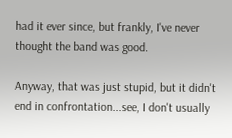had it ever since, but frankly, I've never thought the band was good.

Anyway, that was just stupid, but it didn't end in confrontation...see, I don't usually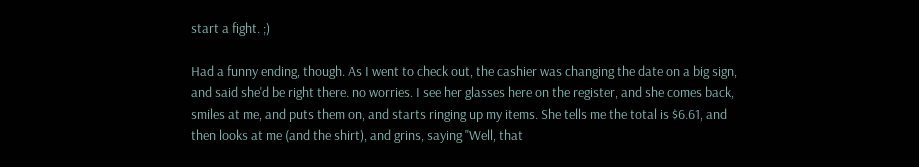start a fight. ;)

Had a funny ending, though. As I went to check out, the cashier was changing the date on a big sign, and said she'd be right there. no worries. I see her glasses here on the register, and she comes back, smiles at me, and puts them on, and starts ringing up my items. She tells me the total is $6.61, and then looks at me (and the shirt), and grins, saying "Well, that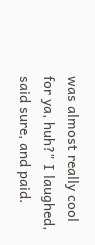was almost really cool for ya, huh?" I laughed, said sure, and paid.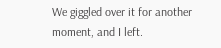We giggled over it for another moment, and I left.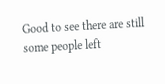Good to see there are still some people left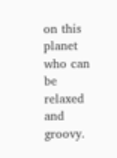on this planet who can be relaxed and groovy.